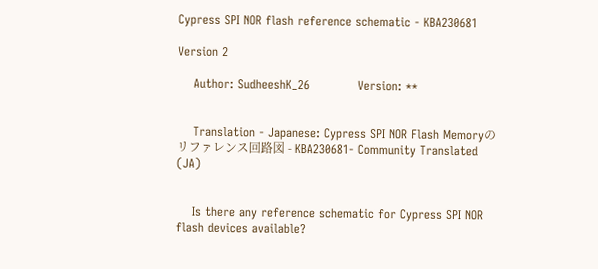Cypress SPI NOR flash reference schematic - KBA230681

Version 2

    Author: SudheeshK_26            Version: **


    Translation - Japanese: Cypress SPI NOR Flash Memoryのリファレンス回路図 - KBA230681- Community Translated (JA)


    Is there any reference schematic for Cypress SPI NOR flash devices available?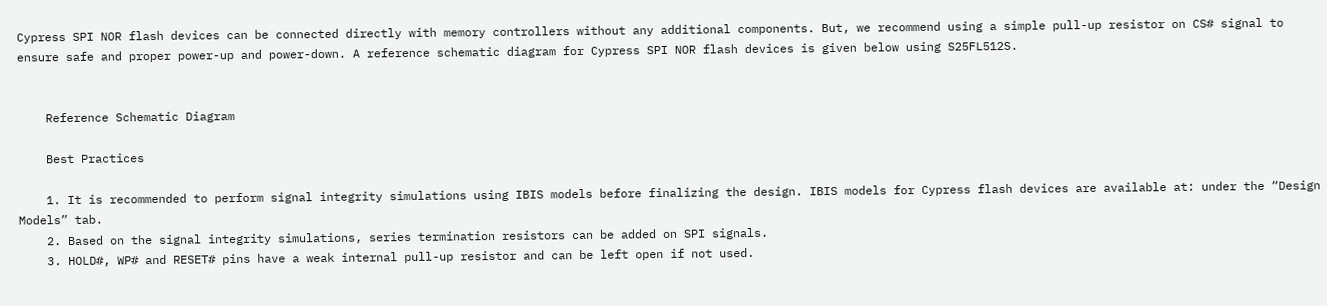Cypress SPI NOR flash devices can be connected directly with memory controllers without any additional components. But, we recommend using a simple pull-up resistor on CS# signal to ensure safe and proper power-up and power-down. A reference schematic diagram for Cypress SPI NOR flash devices is given below using S25FL512S.


    Reference Schematic Diagram

    Best Practices

    1. It is recommended to perform signal integrity simulations using IBIS models before finalizing the design. IBIS models for Cypress flash devices are available at: under the “Design Models” tab.
    2. Based on the signal integrity simulations, series termination resistors can be added on SPI signals.
    3. HOLD#, WP# and RESET# pins have a weak internal pull-up resistor and can be left open if not used.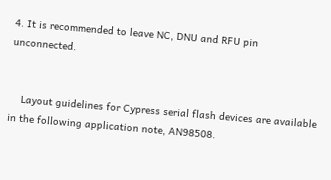4. It is recommended to leave NC, DNU and RFU pin unconnected.


    Layout guidelines for Cypress serial flash devices are available in the following application note, AN98508.